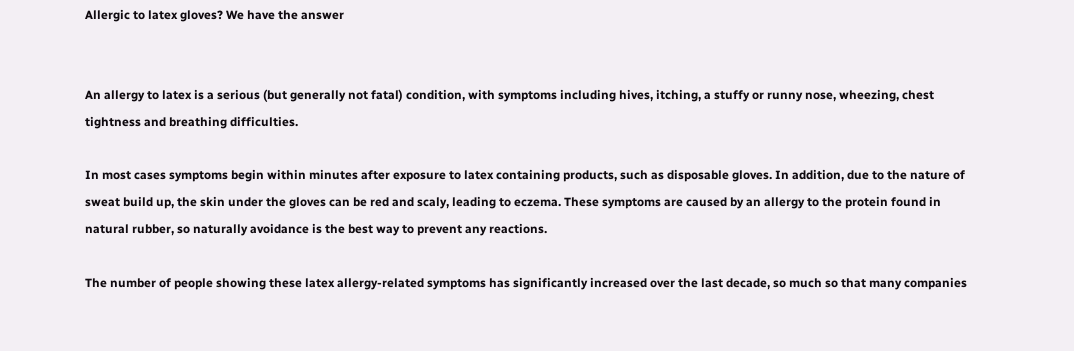Allergic to latex gloves? We have the answer


An allergy to latex is a serious (but generally not fatal) condition, with symptoms including hives, itching, a stuffy or runny nose, wheezing, chest tightness and breathing difficulties.

In most cases symptoms begin within minutes after exposure to latex containing products, such as disposable gloves. In addition, due to the nature of sweat build up, the skin under the gloves can be red and scaly, leading to eczema. These symptoms are caused by an allergy to the protein found in natural rubber, so naturally avoidance is the best way to prevent any reactions.

The number of people showing these latex allergy-related symptoms has significantly increased over the last decade, so much so that many companies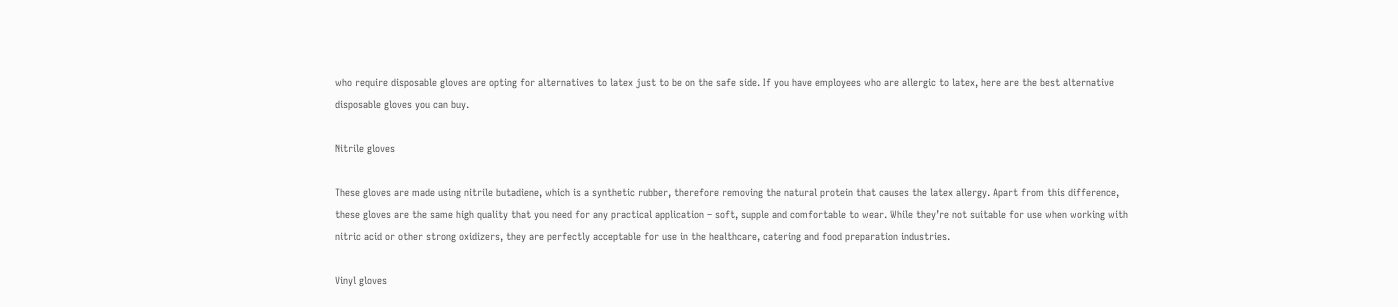who require disposable gloves are opting for alternatives to latex just to be on the safe side. If you have employees who are allergic to latex, here are the best alternative disposable gloves you can buy.

Nitrile gloves

These gloves are made using nitrile butadiene, which is a synthetic rubber, therefore removing the natural protein that causes the latex allergy. Apart from this difference, these gloves are the same high quality that you need for any practical application – soft, supple and comfortable to wear. While they’re not suitable for use when working with nitric acid or other strong oxidizers, they are perfectly acceptable for use in the healthcare, catering and food preparation industries.

Vinyl gloves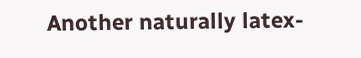Another naturally latex-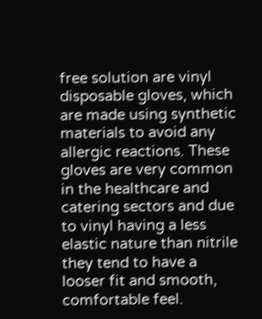free solution are vinyl disposable gloves, which are made using synthetic materials to avoid any allergic reactions. These gloves are very common in the healthcare and catering sectors and due to vinyl having a less elastic nature than nitrile they tend to have a looser fit and smooth, comfortable feel.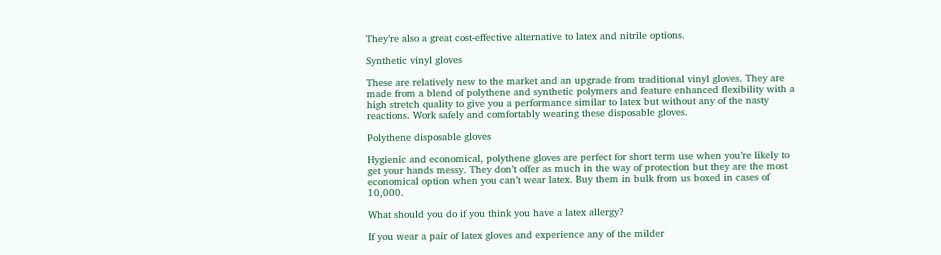They’re also a great cost-effective alternative to latex and nitrile options.

Synthetic vinyl gloves

These are relatively new to the market and an upgrade from traditional vinyl gloves. They are made from a blend of polythene and synthetic polymers and feature enhanced flexibility with a high stretch quality to give you a performance similar to latex but without any of the nasty reactions. Work safely and comfortably wearing these disposable gloves.

Polythene disposable gloves

Hygienic and economical, polythene gloves are perfect for short term use when you’re likely to get your hands messy. They don’t offer as much in the way of protection but they are the most economical option when you can’t wear latex. Buy them in bulk from us boxed in cases of 10,000.

What should you do if you think you have a latex allergy?

If you wear a pair of latex gloves and experience any of the milder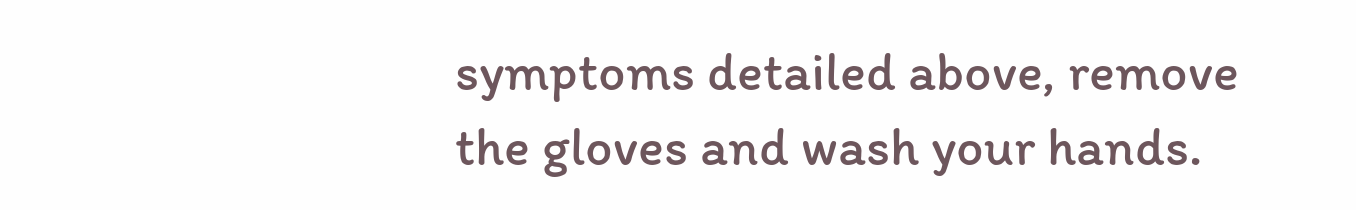symptoms detailed above, remove the gloves and wash your hands.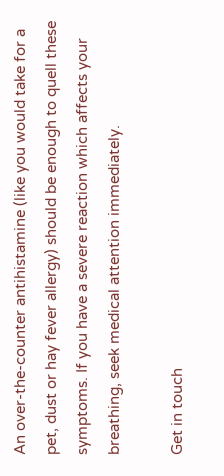An over-the-counter antihistamine (like you would take for a pet, dust or hay fever allergy) should be enough to quell these symptoms. If you have a severe reaction which affects your breathing, seek medical attention immediately.

Get in touch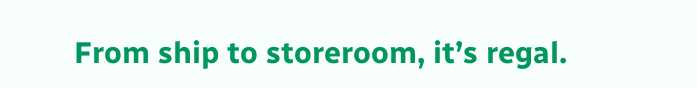From ship to storeroom, it’s regal.